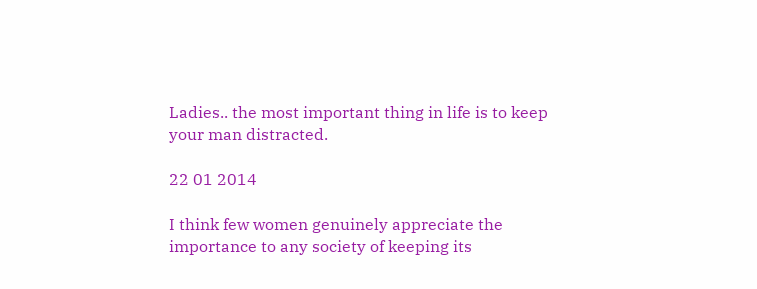Ladies.. the most important thing in life is to keep your man distracted.

22 01 2014

I think few women genuinely appreciate the importance to any society of keeping its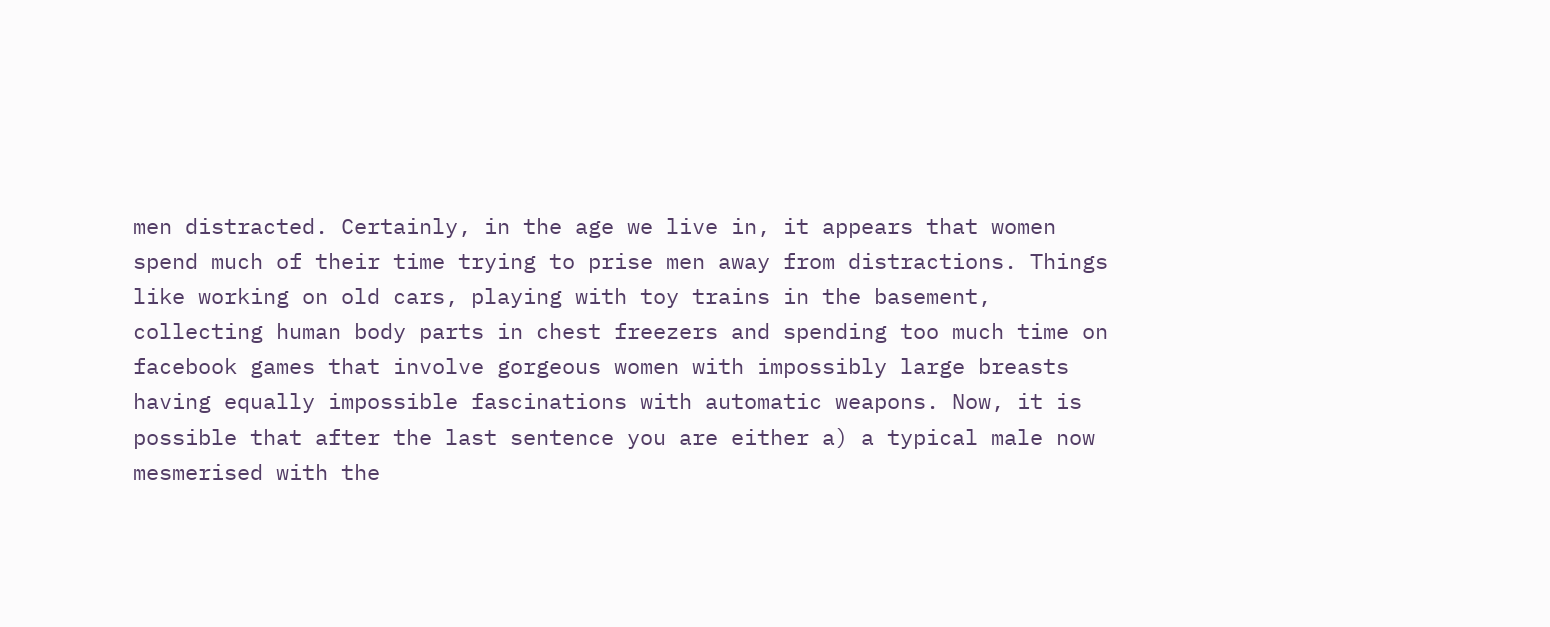men distracted. Certainly, in the age we live in, it appears that women spend much of their time trying to prise men away from distractions. Things like working on old cars, playing with toy trains in the basement, collecting human body parts in chest freezers and spending too much time on facebook games that involve gorgeous women with impossibly large breasts having equally impossible fascinations with automatic weapons. Now, it is possible that after the last sentence you are either a) a typical male now mesmerised with the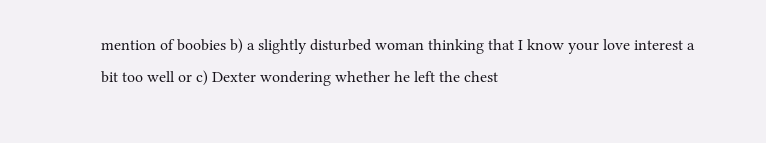mention of boobies b) a slightly disturbed woman thinking that I know your love interest a bit too well or c) Dexter wondering whether he left the chest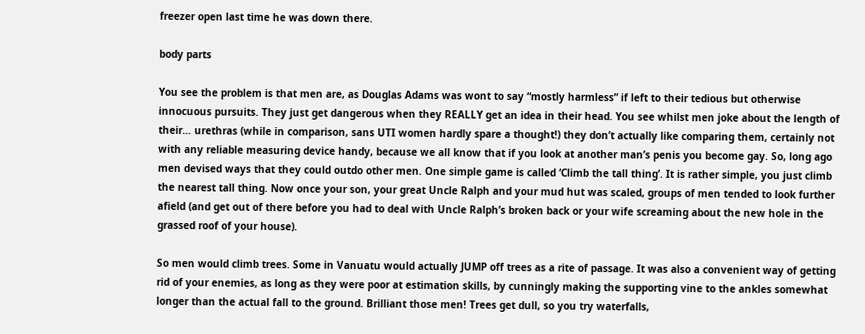freezer open last time he was down there.

body parts

You see the problem is that men are, as Douglas Adams was wont to say “mostly harmless” if left to their tedious but otherwise innocuous pursuits. They just get dangerous when they REALLY get an idea in their head. You see whilst men joke about the length of their… urethras (while in comparison, sans UTI women hardly spare a thought!) they don’t actually like comparing them, certainly not with any reliable measuring device handy, because we all know that if you look at another man’s penis you become gay. So, long ago men devised ways that they could outdo other men. One simple game is called ‘Climb the tall thing’. It is rather simple, you just climb the nearest tall thing. Now once your son, your great Uncle Ralph and your mud hut was scaled, groups of men tended to look further afield (and get out of there before you had to deal with Uncle Ralph’s broken back or your wife screaming about the new hole in the grassed roof of your house).

So men would climb trees. Some in Vanuatu would actually JUMP off trees as a rite of passage. It was also a convenient way of getting rid of your enemies, as long as they were poor at estimation skills, by cunningly making the supporting vine to the ankles somewhat longer than the actual fall to the ground. Brilliant those men! Trees get dull, so you try waterfalls,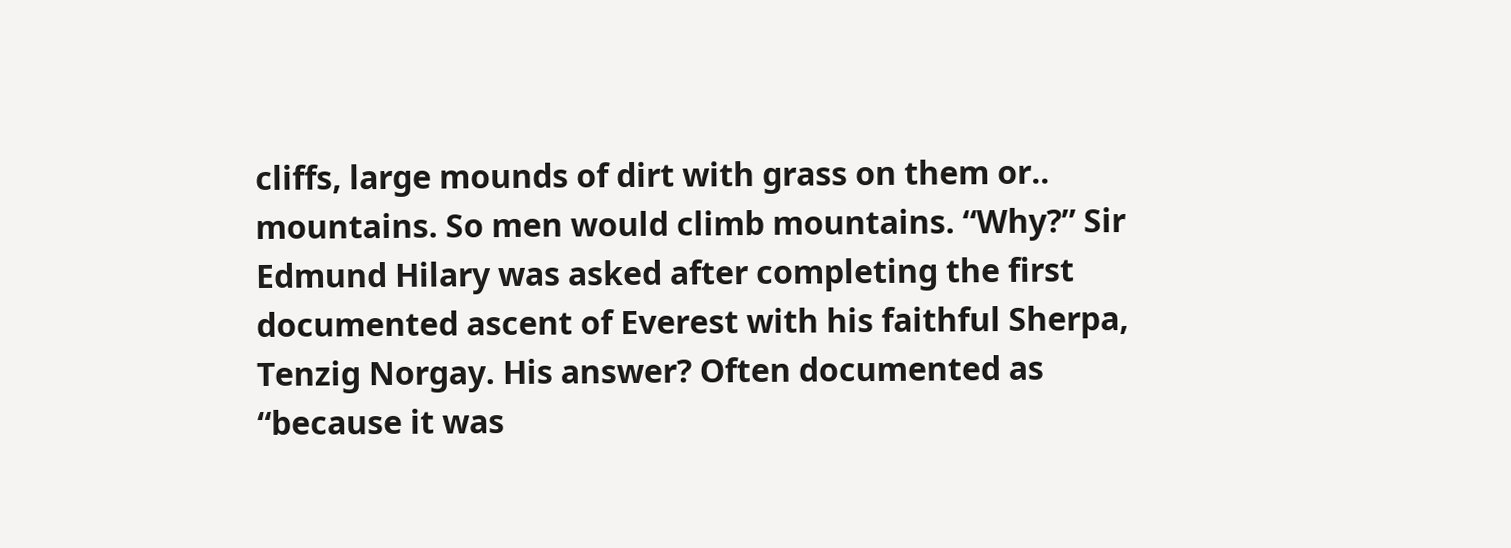cliffs, large mounds of dirt with grass on them or.. mountains. So men would climb mountains. “Why?” Sir Edmund Hilary was asked after completing the first documented ascent of Everest with his faithful Sherpa, Tenzig Norgay. His answer? Often documented as “because it was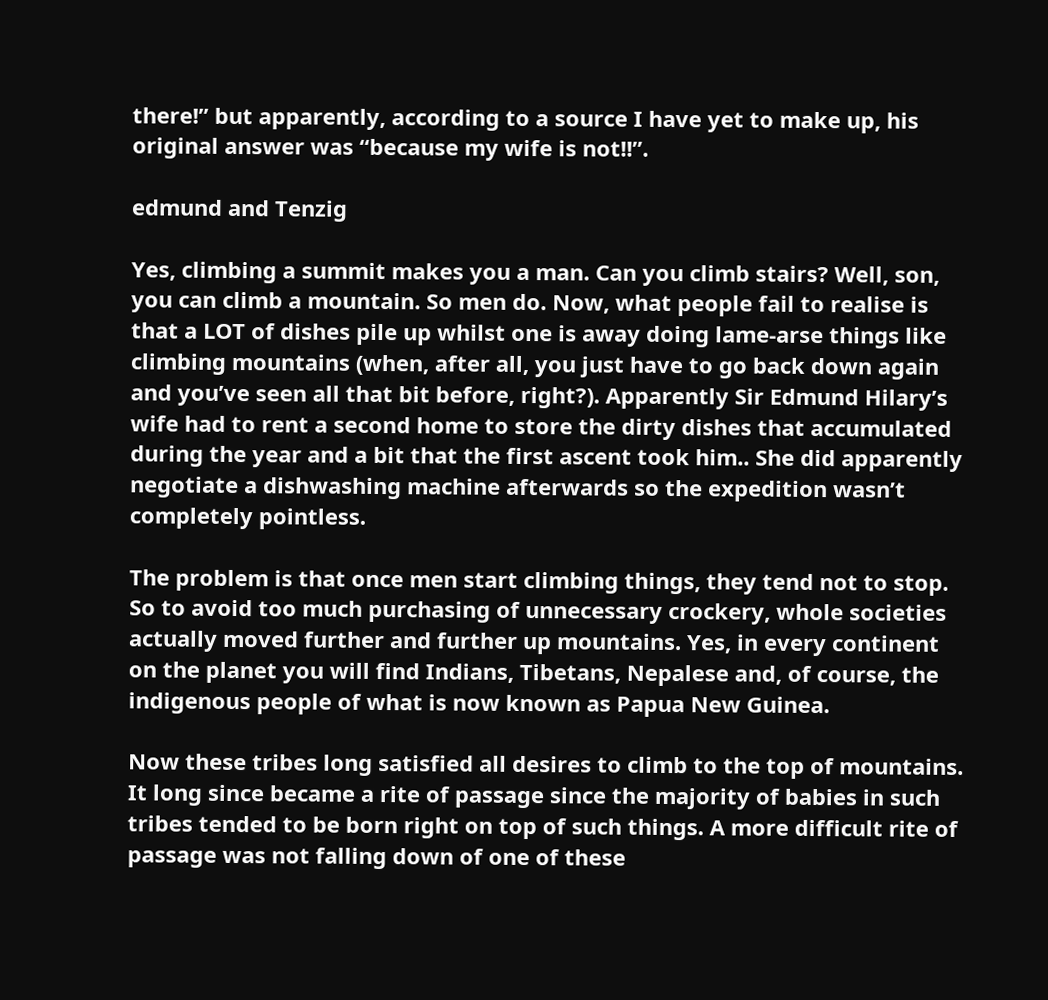there!” but apparently, according to a source I have yet to make up, his original answer was “because my wife is not!!”.

edmund and Tenzig

Yes, climbing a summit makes you a man. Can you climb stairs? Well, son, you can climb a mountain. So men do. Now, what people fail to realise is that a LOT of dishes pile up whilst one is away doing lame-arse things like climbing mountains (when, after all, you just have to go back down again and you’ve seen all that bit before, right?). Apparently Sir Edmund Hilary’s wife had to rent a second home to store the dirty dishes that accumulated during the year and a bit that the first ascent took him.. She did apparently negotiate a dishwashing machine afterwards so the expedition wasn’t completely pointless.

The problem is that once men start climbing things, they tend not to stop. So to avoid too much purchasing of unnecessary crockery, whole societies actually moved further and further up mountains. Yes, in every continent on the planet you will find Indians, Tibetans, Nepalese and, of course, the indigenous people of what is now known as Papua New Guinea.

Now these tribes long satisfied all desires to climb to the top of mountains. It long since became a rite of passage since the majority of babies in such tribes tended to be born right on top of such things. A more difficult rite of passage was not falling down of one of these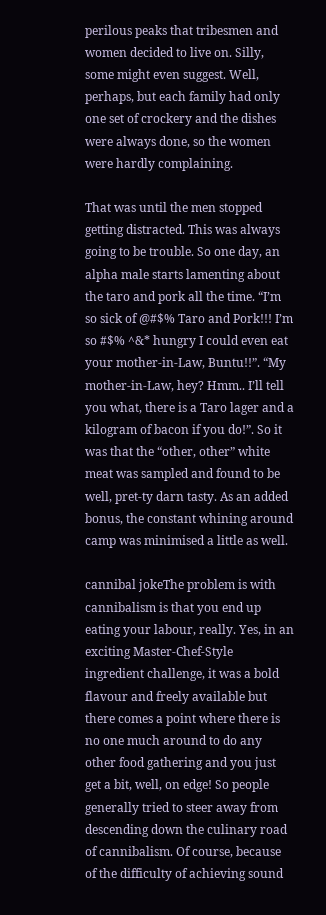perilous peaks that tribesmen and women decided to live on. Silly, some might even suggest. Well, perhaps, but each family had only one set of crockery and the dishes were always done, so the women were hardly complaining.

That was until the men stopped getting distracted. This was always going to be trouble. So one day, an alpha male starts lamenting about the taro and pork all the time. “I’m so sick of @#$% Taro and Pork!!! I’m so #$% ^&* hungry I could even eat your mother-in-Law, Buntu!!”. “My mother-in-Law, hey? Hmm.. I’ll tell you what, there is a Taro lager and a kilogram of bacon if you do!”. So it was that the “other, other” white meat was sampled and found to be well, pret-ty darn tasty. As an added bonus, the constant whining around camp was minimised a little as well.

cannibal jokeThe problem is with cannibalism is that you end up eating your labour, really. Yes, in an exciting Master-Chef-Style ingredient challenge, it was a bold flavour and freely available but there comes a point where there is no one much around to do any other food gathering and you just get a bit, well, on edge! So people generally tried to steer away from descending down the culinary road of cannibalism. Of course, because of the difficulty of achieving sound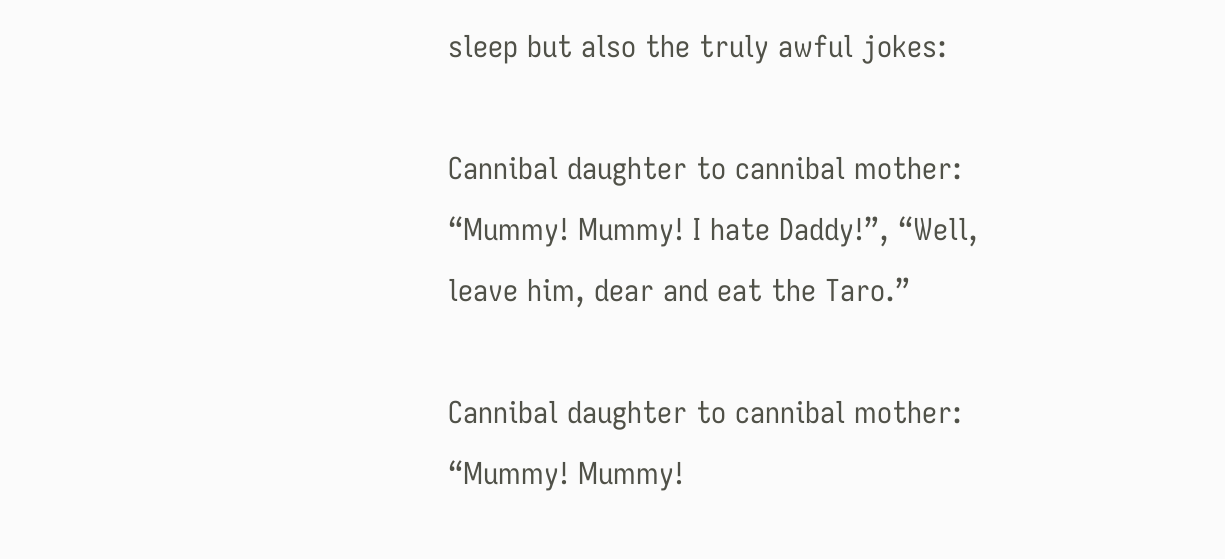sleep but also the truly awful jokes:

Cannibal daughter to cannibal mother: “Mummy! Mummy! I hate Daddy!”, “Well, leave him, dear and eat the Taro.”

Cannibal daughter to cannibal mother: “Mummy! Mummy!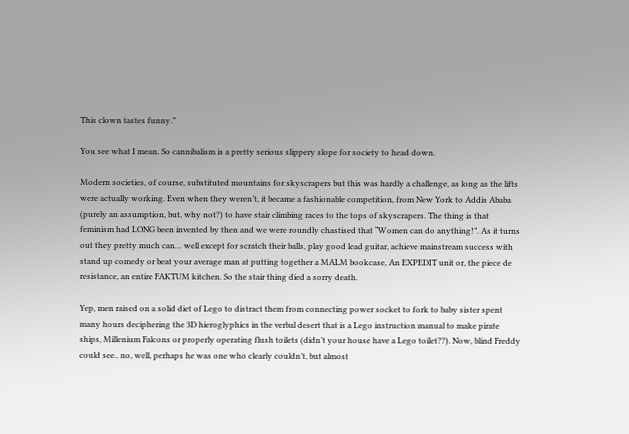This clown tastes funny.”

You see what I mean. So cannibalism is a pretty serious slippery slope for society to head down.

Modern societies, of course, substituted mountains for skyscrapers but this was hardly a challenge, as long as the lifts were actually working. Even when they weren’t, it became a fashionable competition, from New York to Addis Ababa (purely an assumption, but, why not?) to have stair climbing races to the tops of skyscrapers. The thing is that feminism had LONG been invented by then and we were roundly chastised that “Women can do anything!”. As it turns out they pretty much can… well except for scratch their balls, play good lead guitar, achieve mainstream success with stand up comedy or beat your average man at putting together a MALM bookcase, An EXPEDIT unit or, the piece de resistance, an entire FAKTUM kitchen. So the stair thing died a sorry death.

Yep, men raised on a solid diet of Lego to distract them from connecting power socket to fork to baby sister spent many hours deciphering the 3D hieroglyphics in the verbal desert that is a Lego instruction manual to make pirate ships, Millenium Falcons or properly operating flush toilets (didn’t your house have a Lego toilet??). Now, blind Freddy could see.. no, well, perhaps he was one who clearly couldn’t, but almost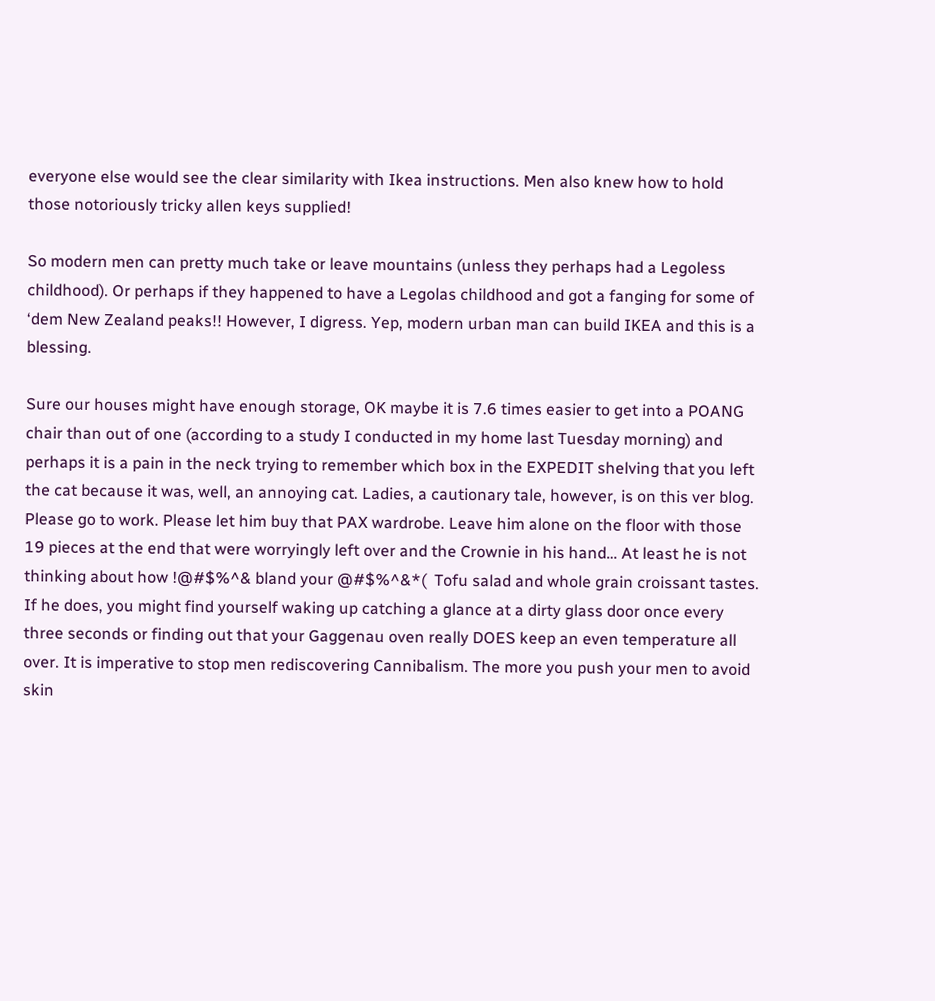everyone else would see the clear similarity with Ikea instructions. Men also knew how to hold those notoriously tricky allen keys supplied!

So modern men can pretty much take or leave mountains (unless they perhaps had a Legoless childhood). Or perhaps if they happened to have a Legolas childhood and got a fanging for some of ‘dem New Zealand peaks!! However, I digress. Yep, modern urban man can build IKEA and this is a blessing.

Sure our houses might have enough storage, OK maybe it is 7.6 times easier to get into a POANG chair than out of one (according to a study I conducted in my home last Tuesday morning) and perhaps it is a pain in the neck trying to remember which box in the EXPEDIT shelving that you left the cat because it was, well, an annoying cat. Ladies, a cautionary tale, however, is on this ver blog. Please go to work. Please let him buy that PAX wardrobe. Leave him alone on the floor with those 19 pieces at the end that were worryingly left over and the Crownie in his hand… At least he is not thinking about how !@#$%^& bland your @#$%^&*(  Tofu salad and whole grain croissant tastes. If he does, you might find yourself waking up catching a glance at a dirty glass door once every three seconds or finding out that your Gaggenau oven really DOES keep an even temperature all over. It is imperative to stop men rediscovering Cannibalism. The more you push your men to avoid skin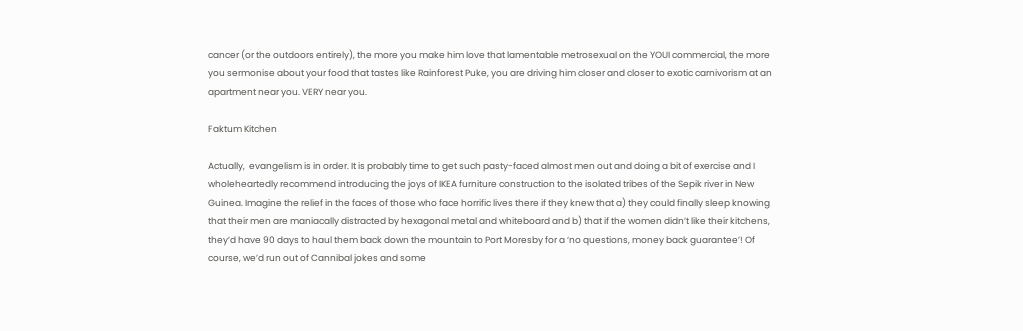cancer (or the outdoors entirely), the more you make him love that lamentable metrosexual on the YOUI commercial, the more you sermonise about your food that tastes like Rainforest Puke, you are driving him closer and closer to exotic carnivorism at an apartment near you. VERY near you.

Faktum Kitchen

Actually,  evangelism is in order. It is probably time to get such pasty-faced almost men out and doing a bit of exercise and I wholeheartedly recommend introducing the joys of IKEA furniture construction to the isolated tribes of the Sepik river in New Guinea. Imagine the relief in the faces of those who face horrific lives there if they knew that a) they could finally sleep knowing that their men are maniacally distracted by hexagonal metal and whiteboard and b) that if the women didn’t like their kitchens, they’d have 90 days to haul them back down the mountain to Port Moresby for a ‘no questions, money back guarantee’! Of course, we’d run out of Cannibal jokes and some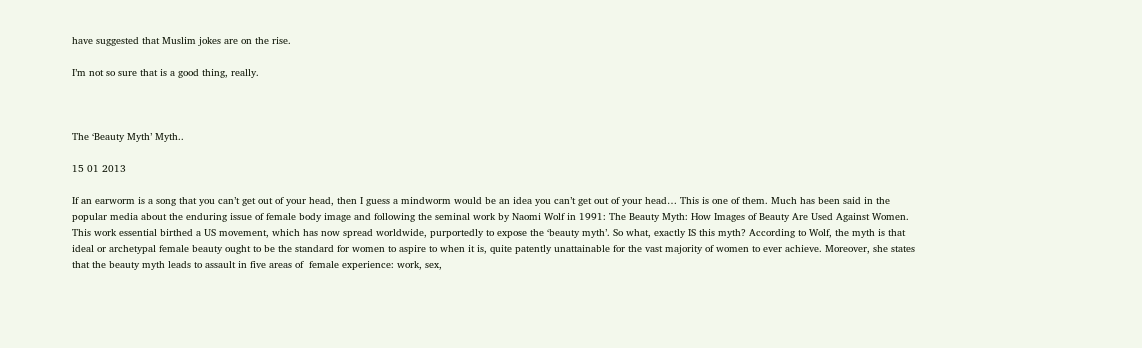have suggested that Muslim jokes are on the rise.

I’m not so sure that is a good thing, really.



The ‘Beauty Myth’ Myth..

15 01 2013

If an earworm is a song that you can’t get out of your head, then I guess a mindworm would be an idea you can’t get out of your head… This is one of them. Much has been said in the popular media about the enduring issue of female body image and following the seminal work by Naomi Wolf in 1991: The Beauty Myth: How Images of Beauty Are Used Against Women. This work essential birthed a US movement, which has now spread worldwide, purportedly to expose the ‘beauty myth’. So what, exactly IS this myth? According to Wolf, the myth is that ideal or archetypal female beauty ought to be the standard for women to aspire to when it is, quite patently unattainable for the vast majority of women to ever achieve. Moreover, she states that the beauty myth leads to assault in five areas of  female experience: work, sex,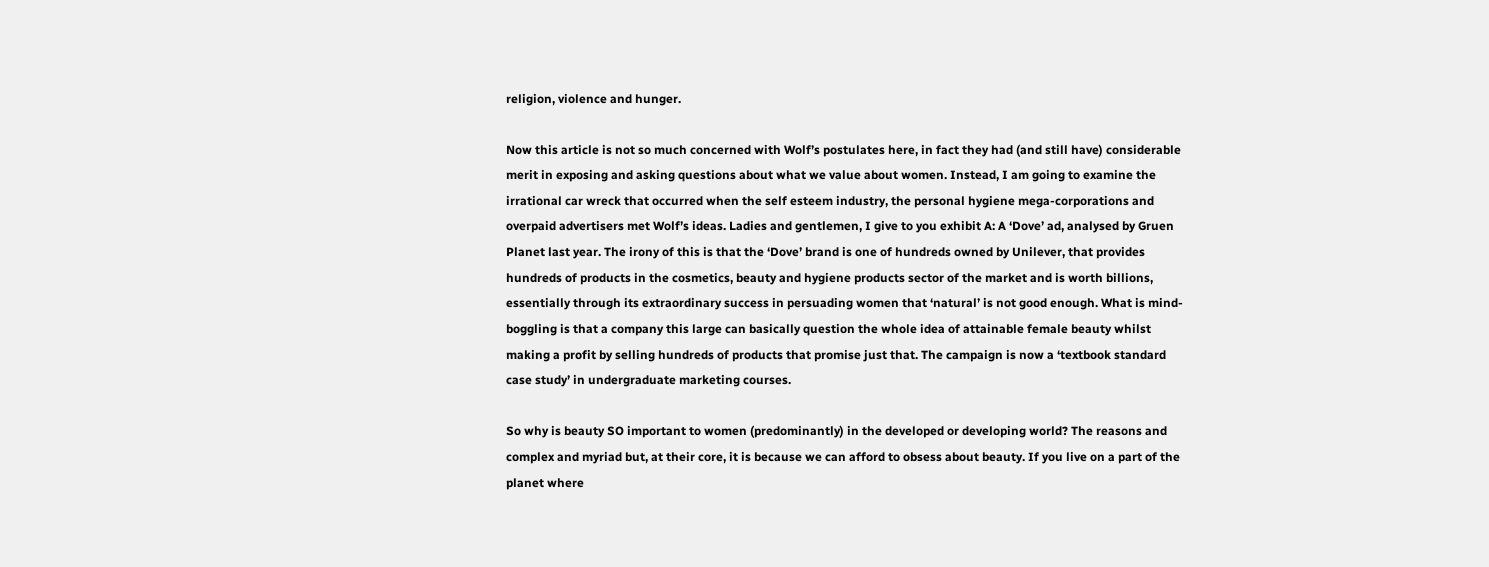religion, violence and hunger.

Now this article is not so much concerned with Wolf’s postulates here, in fact they had (and still have) considerable merit in exposing and asking questions about what we value about women. Instead, I am going to examine the irrational car wreck that occurred when the self esteem industry, the personal hygiene mega-corporations and overpaid advertisers met Wolf’s ideas. Ladies and gentlemen, I give to you exhibit A: A ‘Dove’ ad, analysed by Gruen Planet last year. The irony of this is that the ‘Dove’ brand is one of hundreds owned by Unilever, that provides hundreds of products in the cosmetics, beauty and hygiene products sector of the market and is worth billions, essentially through its extraordinary success in persuading women that ‘natural’ is not good enough. What is mind-boggling is that a company this large can basically question the whole idea of attainable female beauty whilst making a profit by selling hundreds of products that promise just that. The campaign is now a ‘textbook standard case study’ in undergraduate marketing courses.

So why is beauty SO important to women (predominantly) in the developed or developing world? The reasons and complex and myriad but, at their core, it is because we can afford to obsess about beauty. If you live on a part of the planet where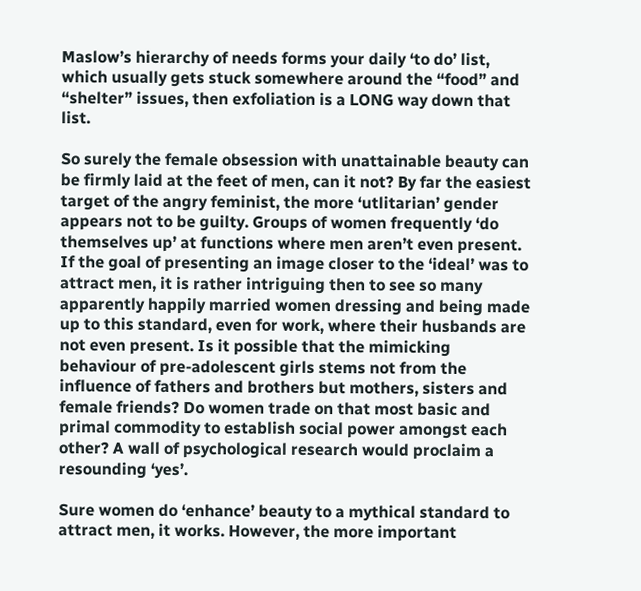Maslow’s hierarchy of needs forms your daily ‘to do’ list, which usually gets stuck somewhere around the “food” and “shelter” issues, then exfoliation is a LONG way down that list.

So surely the female obsession with unattainable beauty can be firmly laid at the feet of men, can it not? By far the easiest target of the angry feminist, the more ‘utlitarian’ gender appears not to be guilty. Groups of women frequently ‘do themselves up’ at functions where men aren’t even present. If the goal of presenting an image closer to the ‘ideal’ was to attract men, it is rather intriguing then to see so many apparently happily married women dressing and being made up to this standard, even for work, where their husbands are not even present. Is it possible that the mimicking behaviour of pre-adolescent girls stems not from the influence of fathers and brothers but mothers, sisters and female friends? Do women trade on that most basic and primal commodity to establish social power amongst each other? A wall of psychological research would proclaim a resounding ‘yes’.

Sure women do ‘enhance’ beauty to a mythical standard to attract men, it works. However, the more important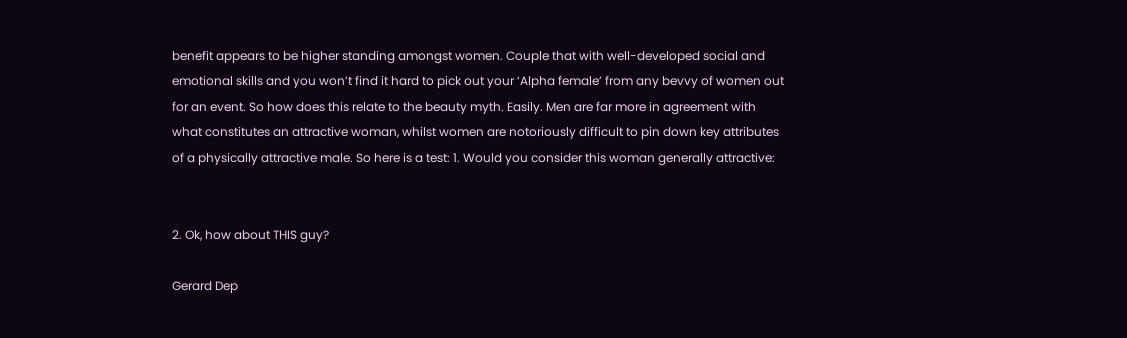benefit appears to be higher standing amongst women. Couple that with well-developed social and emotional skills and you won’t find it hard to pick out your ‘Alpha female’ from any bevvy of women out for an event. So how does this relate to the beauty myth. Easily. Men are far more in agreement with what constitutes an attractive woman, whilst women are notoriously difficult to pin down key attributes of a physically attractive male. So here is a test: 1. Would you consider this woman generally attractive:


2. Ok, how about THIS guy?

Gerard Dep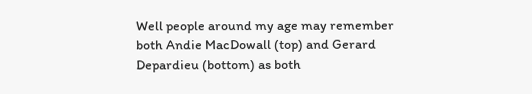Well people around my age may remember both Andie MacDowall (top) and Gerard Depardieu (bottom) as both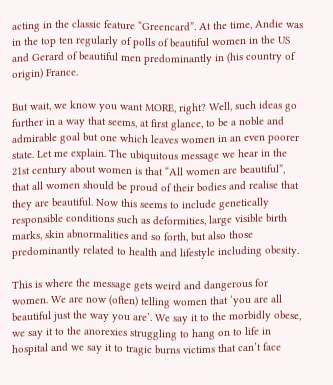acting in the classic feature “Greencard”. At the time, Andie was in the top ten regularly of polls of beautiful women in the US and Gerard of beautiful men predominantly in (his country of origin) France.

But wait, we know you want MORE, right? Well, such ideas go further in a way that seems, at first glance, to be a noble and admirable goal but one which leaves women in an even poorer state. Let me explain. The ubiquitous message we hear in the 21st century about women is that “All women are beautiful”, that all women should be proud of their bodies and realise that they are beautiful. Now this seems to include genetically responsible conditions such as deformities, large visible birth marks, skin abnormalities and so forth, but also those predominantly related to health and lifestyle including obesity.

This is where the message gets weird and dangerous for women. We are now (often) telling women that ‘you are all beautiful just the way you are’. We say it to the morbidly obese, we say it to the anorexics struggling to hang on to life in hospital and we say it to tragic burns victims that can’t face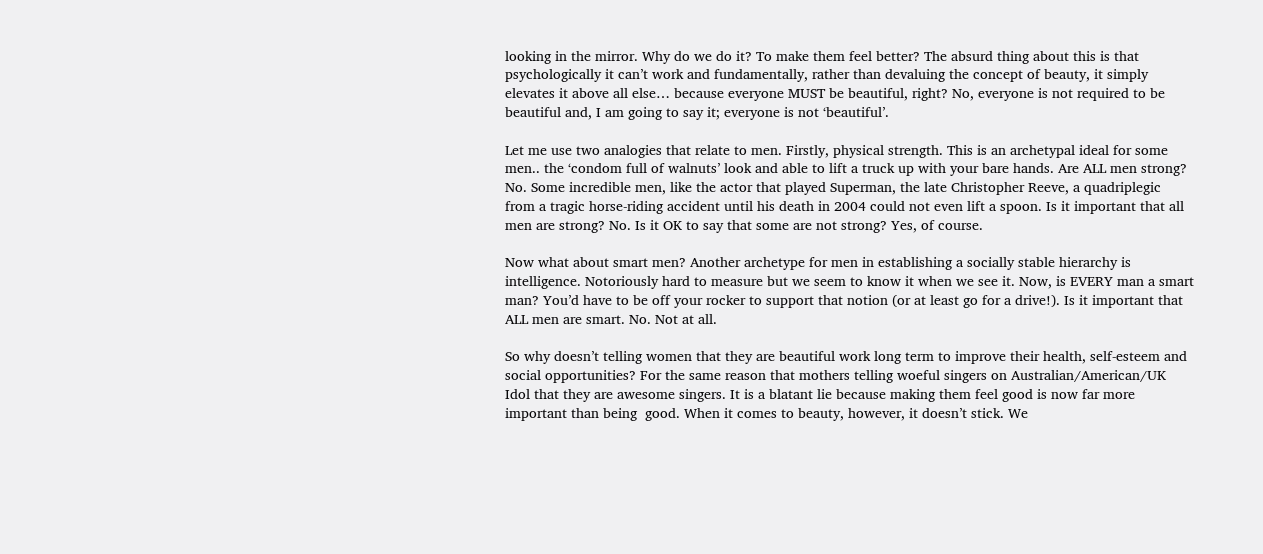looking in the mirror. Why do we do it? To make them feel better? The absurd thing about this is that psychologically it can’t work and fundamentally, rather than devaluing the concept of beauty, it simply elevates it above all else… because everyone MUST be beautiful, right? No, everyone is not required to be beautiful and, I am going to say it; everyone is not ‘beautiful’.

Let me use two analogies that relate to men. Firstly, physical strength. This is an archetypal ideal for some men.. the ‘condom full of walnuts’ look and able to lift a truck up with your bare hands. Are ALL men strong? No. Some incredible men, like the actor that played Superman, the late Christopher Reeve, a quadriplegic from a tragic horse-riding accident until his death in 2004 could not even lift a spoon. Is it important that all men are strong? No. Is it OK to say that some are not strong? Yes, of course.

Now what about smart men? Another archetype for men in establishing a socially stable hierarchy is intelligence. Notoriously hard to measure but we seem to know it when we see it. Now, is EVERY man a smart man? You’d have to be off your rocker to support that notion (or at least go for a drive!). Is it important that ALL men are smart. No. Not at all.

So why doesn’t telling women that they are beautiful work long term to improve their health, self-esteem and social opportunities? For the same reason that mothers telling woeful singers on Australian/American/UK Idol that they are awesome singers. It is a blatant lie because making them feel good is now far more important than being  good. When it comes to beauty, however, it doesn’t stick. We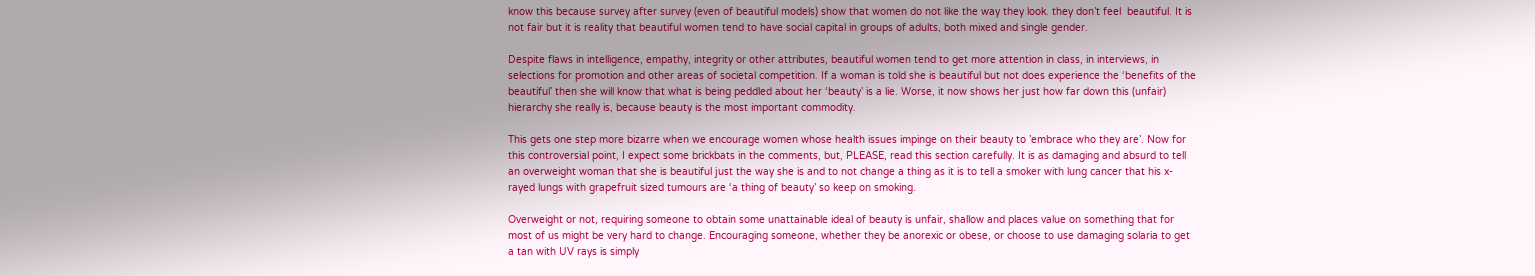know this because survey after survey (even of beautiful models) show that women do not like the way they look. they don’t feel  beautiful. It is not fair but it is reality that beautiful women tend to have social capital in groups of adults, both mixed and single gender.

Despite flaws in intelligence, empathy, integrity or other attributes, beautiful women tend to get more attention in class, in interviews, in selections for promotion and other areas of societal competition. If a woman is told she is beautiful but not does experience the ‘benefits of the beautiful’ then she will know that what is being peddled about her ‘beauty’ is a lie. Worse, it now shows her just how far down this (unfair) hierarchy she really is, because beauty is the most important commodity.

This gets one step more bizarre when we encourage women whose health issues impinge on their beauty to ’embrace who they are’. Now for this controversial point, I expect some brickbats in the comments, but, PLEASE, read this section carefully. It is as damaging and absurd to tell an overweight woman that she is beautiful just the way she is and to not change a thing as it is to tell a smoker with lung cancer that his x-rayed lungs with grapefruit sized tumours are ‘a thing of beauty’ so keep on smoking.

Overweight or not, requiring someone to obtain some unattainable ideal of beauty is unfair, shallow and places value on something that for most of us might be very hard to change. Encouraging someone, whether they be anorexic or obese, or choose to use damaging solaria to get a tan with UV rays is simply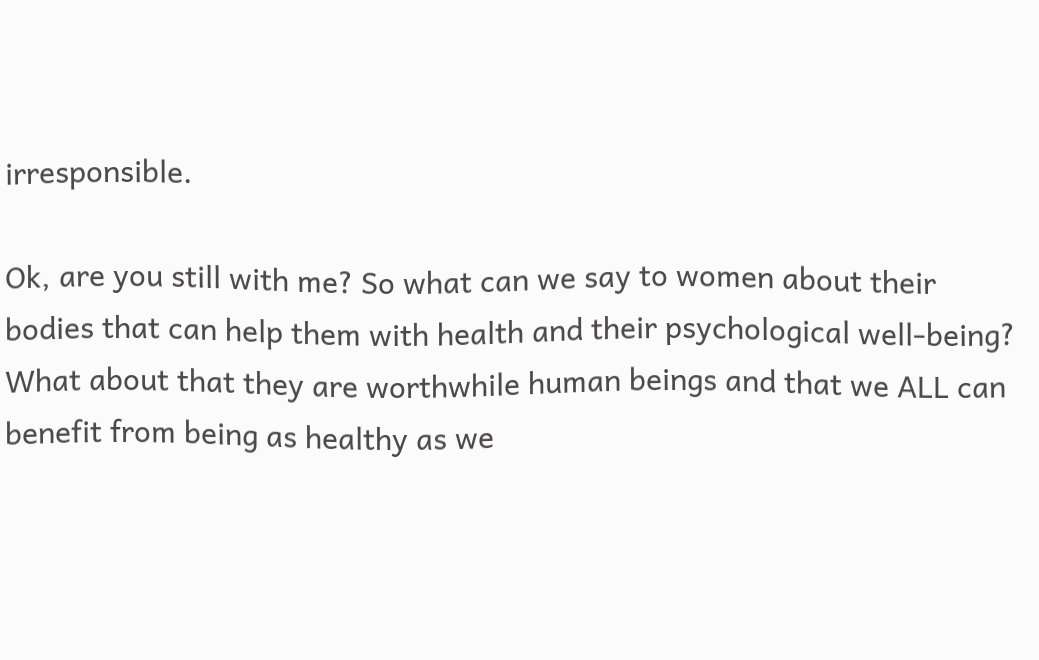irresponsible.

Ok, are you still with me? So what can we say to women about their bodies that can help them with health and their psychological well-being? What about that they are worthwhile human beings and that we ALL can benefit from being as healthy as we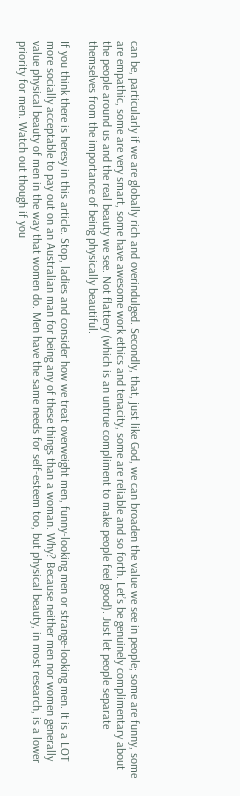can be, particularly if we are globally rich and overindulged. Secondly, that, just like God, we can broaden the value we see in people; some are funny, some are empathic, some are very smart, some have awesome work ethics and tenacity, some are reliable and so forth. Let’s be genuinely complimentary about the people around us and the real beauty we see. Not flattery (which is an untrue compliment to make people feel good). Just let people separate themselves from the importance of being physically beautiful.

If you think there is heresy in this article. Stop, ladies and consider how we treat overweight men, funny-looking men or strange-looking men. It is a LOT more socially acceptable to pay out on an Australian man for being any of these things than a woman. Why? Because neither men nor women generally value physical beauty of men in the way that women do. Men have the same needs for self-esteem too, but physical beauty, in most research, is a lower priority for men. Watch out though if you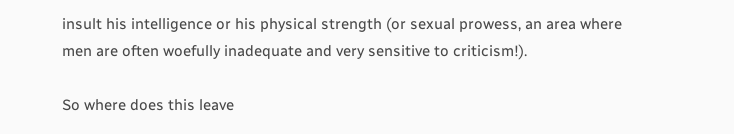insult his intelligence or his physical strength (or sexual prowess, an area where men are often woefully inadequate and very sensitive to criticism!).

So where does this leave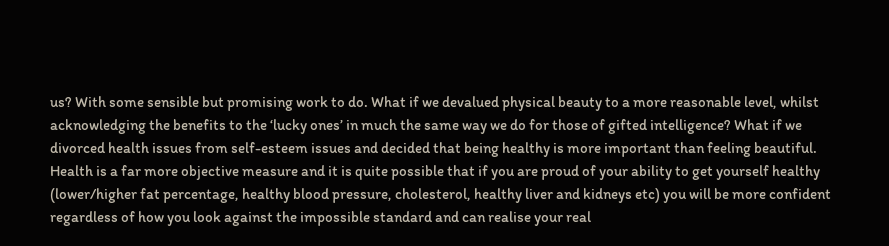us? With some sensible but promising work to do. What if we devalued physical beauty to a more reasonable level, whilst acknowledging the benefits to the ‘lucky ones’ in much the same way we do for those of gifted intelligence? What if we divorced health issues from self-esteem issues and decided that being healthy is more important than feeling beautiful. Health is a far more objective measure and it is quite possible that if you are proud of your ability to get yourself healthy (lower/higher fat percentage, healthy blood pressure, cholesterol, healthy liver and kidneys etc) you will be more confident regardless of how you look against the impossible standard and can realise your real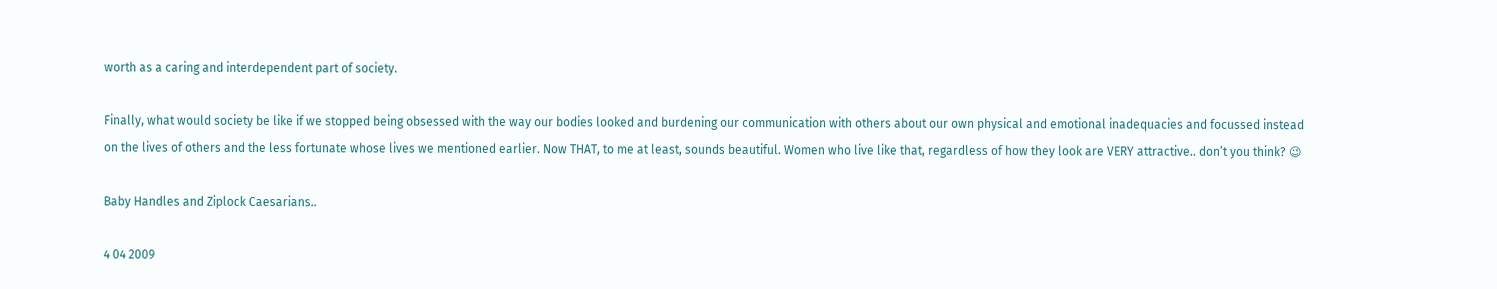worth as a caring and interdependent part of society.

Finally, what would society be like if we stopped being obsessed with the way our bodies looked and burdening our communication with others about our own physical and emotional inadequacies and focussed instead on the lives of others and the less fortunate whose lives we mentioned earlier. Now THAT, to me at least, sounds beautiful. Women who live like that, regardless of how they look are VERY attractive.. don’t you think? 😉

Baby Handles and Ziplock Caesarians..

4 04 2009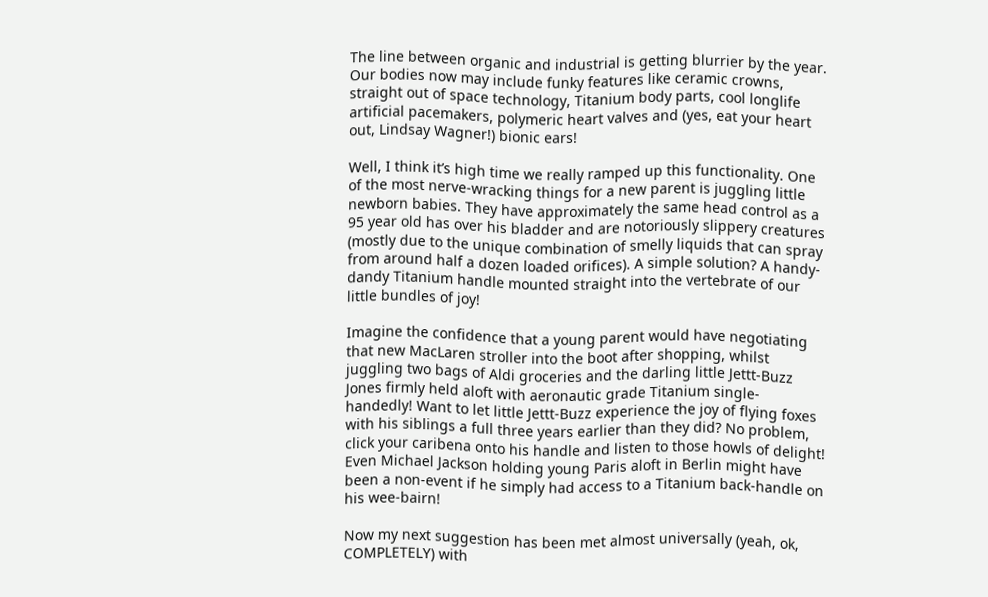The line between organic and industrial is getting blurrier by the year. Our bodies now may include funky features like ceramic crowns, straight out of space technology, Titanium body parts, cool longlife artificial pacemakers, polymeric heart valves and (yes, eat your heart out, Lindsay Wagner!) bionic ears!

Well, I think it’s high time we really ramped up this functionality. One of the most nerve-wracking things for a new parent is juggling little newborn babies. They have approximately the same head control as a 95 year old has over his bladder and are notoriously slippery creatures (mostly due to the unique combination of smelly liquids that can spray from around half a dozen loaded orifices). A simple solution? A handy-dandy Titanium handle mounted straight into the vertebrate of our little bundles of joy!

Imagine the confidence that a young parent would have negotiating that new MacLaren stroller into the boot after shopping, whilst juggling two bags of Aldi groceries and the darling little Jettt-Buzz Jones firmly held aloft with aeronautic grade Titanium single-handedly! Want to let little Jettt-Buzz experience the joy of flying foxes with his siblings a full three years earlier than they did? No problem, click your caribena onto his handle and listen to those howls of delight! Even Michael Jackson holding young Paris aloft in Berlin might have been a non-event if he simply had access to a Titanium back-handle on his wee-bairn!

Now my next suggestion has been met almost universally (yeah, ok, COMPLETELY) with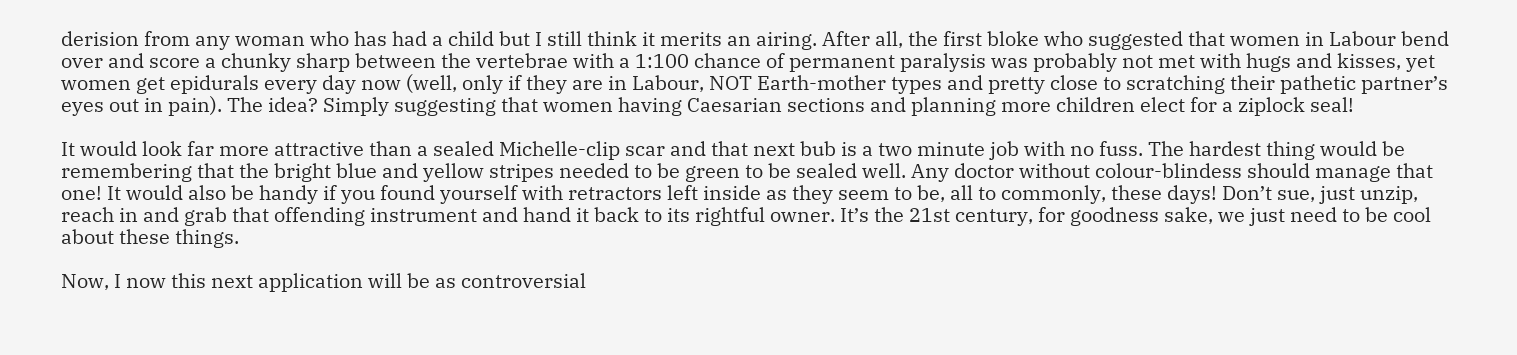derision from any woman who has had a child but I still think it merits an airing. After all, the first bloke who suggested that women in Labour bend over and score a chunky sharp between the vertebrae with a 1:100 chance of permanent paralysis was probably not met with hugs and kisses, yet women get epidurals every day now (well, only if they are in Labour, NOT Earth-mother types and pretty close to scratching their pathetic partner’s eyes out in pain). The idea? Simply suggesting that women having Caesarian sections and planning more children elect for a ziplock seal!

It would look far more attractive than a sealed Michelle-clip scar and that next bub is a two minute job with no fuss. The hardest thing would be remembering that the bright blue and yellow stripes needed to be green to be sealed well. Any doctor without colour-blindess should manage that one! It would also be handy if you found yourself with retractors left inside as they seem to be, all to commonly, these days! Don’t sue, just unzip, reach in and grab that offending instrument and hand it back to its rightful owner. It’s the 21st century, for goodness sake, we just need to be cool about these things.

Now, I now this next application will be as controversial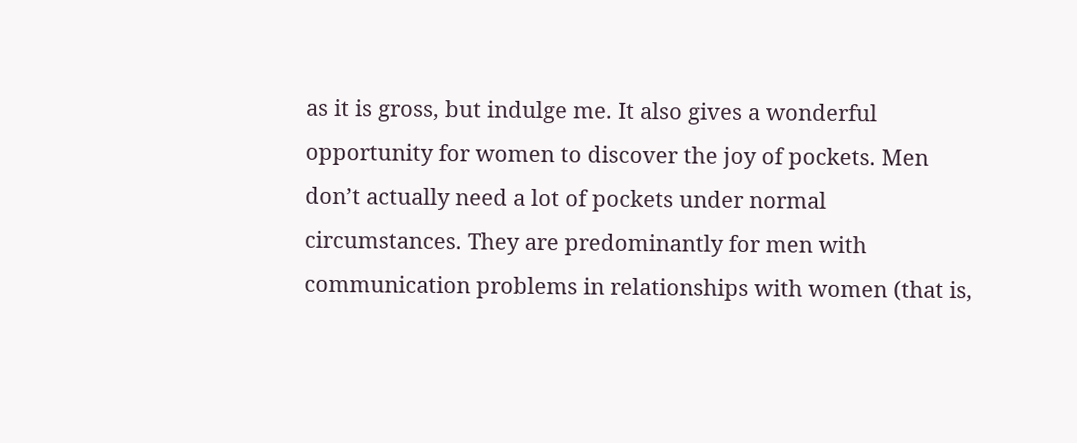as it is gross, but indulge me. It also gives a wonderful opportunity for women to discover the joy of pockets. Men don’t actually need a lot of pockets under normal circumstances. They are predominantly for men with communication problems in relationships with women (that is,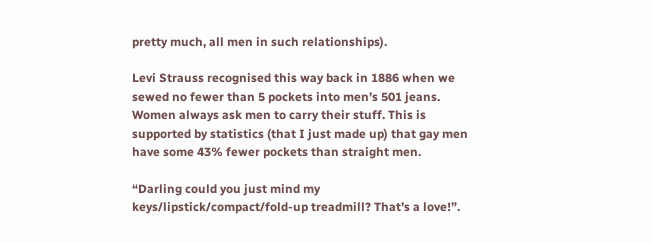pretty much, all men in such relationships).

Levi Strauss recognised this way back in 1886 when we sewed no fewer than 5 pockets into men’s 501 jeans. Women always ask men to carry their stuff. This is supported by statistics (that I just made up) that gay men have some 43% fewer pockets than straight men.

“Darling could you just mind my keys/lipstick/compact/fold-up treadmill? That’s a love!”.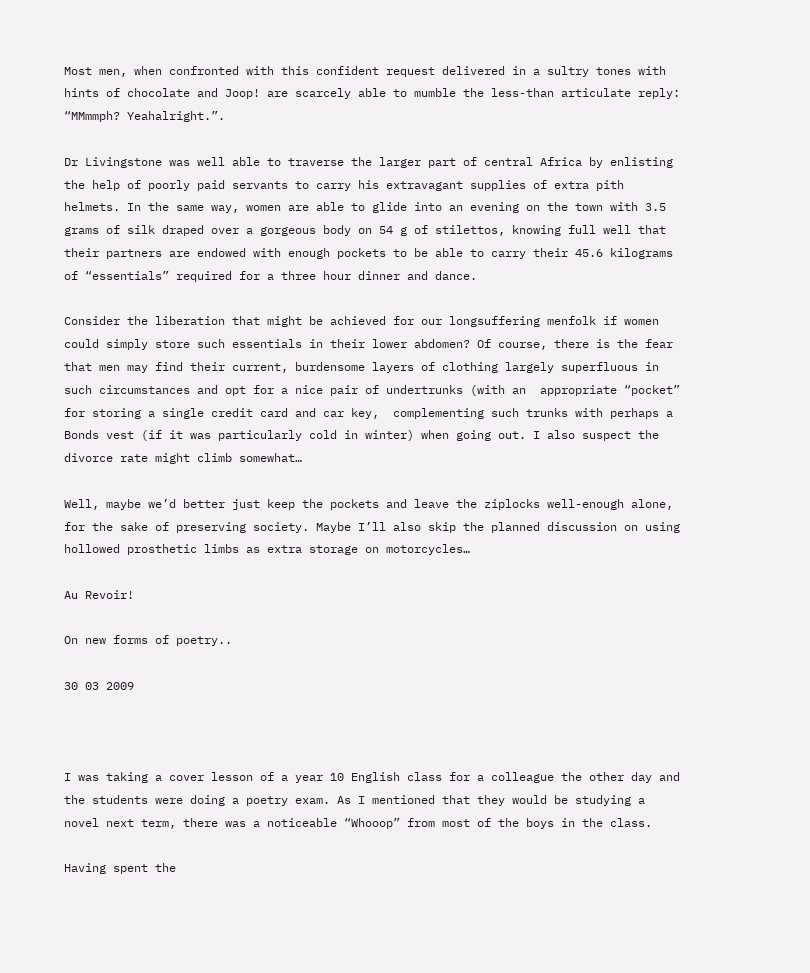Most men, when confronted with this confident request delivered in a sultry tones with hints of chocolate and Joop! are scarcely able to mumble the less-than articulate reply: “MMmmph? Yeahalright.”.

Dr Livingstone was well able to traverse the larger part of central Africa by enlisting the help of poorly paid servants to carry his extravagant supplies of extra pith helmets. In the same way, women are able to glide into an evening on the town with 3.5 grams of silk draped over a gorgeous body on 54 g of stilettos, knowing full well that their partners are endowed with enough pockets to be able to carry their 45.6 kilograms of “essentials” required for a three hour dinner and dance.

Consider the liberation that might be achieved for our longsuffering menfolk if women could simply store such essentials in their lower abdomen? Of course, there is the fear that men may find their current, burdensome layers of clothing largely superfluous in such circumstances and opt for a nice pair of undertrunks (with an  appropriate “pocket” for storing a single credit card and car key,  complementing such trunks with perhaps a Bonds vest (if it was particularly cold in winter) when going out. I also suspect the divorce rate might climb somewhat…

Well, maybe we’d better just keep the pockets and leave the ziplocks well-enough alone, for the sake of preserving society. Maybe I’ll also skip the planned discussion on using hollowed prosthetic limbs as extra storage on motorcycles…

Au Revoir!

On new forms of poetry..

30 03 2009



I was taking a cover lesson of a year 10 English class for a colleague the other day and the students were doing a poetry exam. As I mentioned that they would be studying a novel next term, there was a noticeable “Whooop” from most of the boys in the class.

Having spent the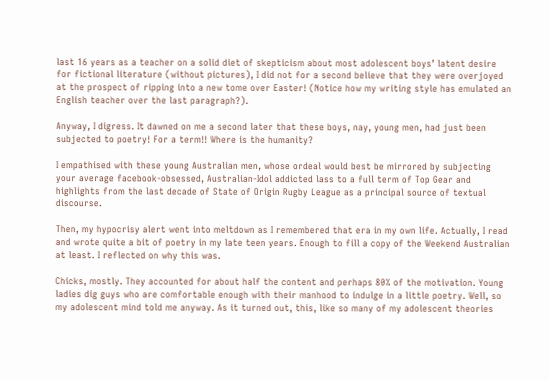last 16 years as a teacher on a solid diet of skepticism about most adolescent boys’ latent desire for fictional literature (without pictures), I did not for a second believe that they were overjoyed at the prospect of ripping into a new tome over Easter! (Notice how my writing style has emulated an English teacher over the last paragraph?).

Anyway, I digress. It dawned on me a second later that these boys, nay, young men, had just been subjected to poetry! For a term!! Where is the humanity?

I empathised with these young Australian men, whose ordeal would best be mirrored by subjecting your average facebook-obsessed, Australian-Idol addicted lass to a full term of Top Gear and highlights from the last decade of State of Origin Rugby League as a principal source of textual discourse.

Then, my hypocrisy alert went into meltdown as I remembered that era in my own life. Actually, I read and wrote quite a bit of poetry in my late teen years. Enough to fill a copy of the Weekend Australian at least. I reflected on why this was.

Chicks, mostly. They accounted for about half the content and perhaps 80% of the motivation. Young ladies dig guys who are comfortable enough with their manhood to indulge in a little poetry. Well, so my adolescent mind told me anyway. As it turned out, this, like so many of my adolescent theories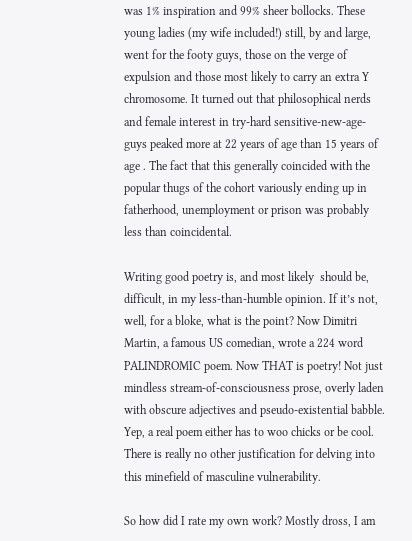was 1% inspiration and 99% sheer bollocks. These young ladies (my wife included!) still, by and large, went for the footy guys, those on the verge of expulsion and those most likely to carry an extra Y chromosome. It turned out that philosophical nerds and female interest in try-hard sensitive-new-age-guys peaked more at 22 years of age than 15 years of age . The fact that this generally coincided with the popular thugs of the cohort variously ending up in fatherhood, unemployment or prison was probably less than coincidental.

Writing good poetry is, and most likely  should be, difficult, in my less-than-humble opinion. If it’s not, well, for a bloke, what is the point? Now Dimitri Martin, a famous US comedian, wrote a 224 word PALINDROMIC poem. Now THAT is poetry! Not just mindless stream-of-consciousness prose, overly laden with obscure adjectives and pseudo-existential babble. Yep, a real poem either has to woo chicks or be cool. There is really no other justification for delving into this minefield of masculine vulnerability.

So how did I rate my own work? Mostly dross, I am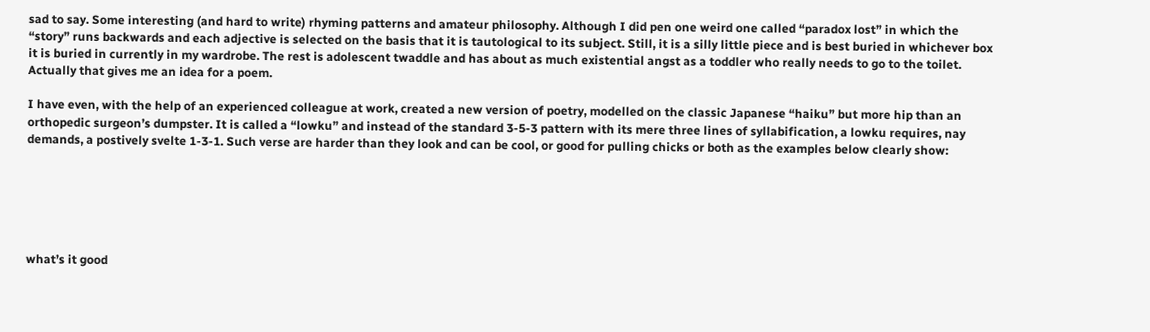sad to say. Some interesting (and hard to write) rhyming patterns and amateur philosophy. Although I did pen one weird one called “paradox lost” in which the “story” runs backwards and each adjective is selected on the basis that it is tautological to its subject. Still, it is a silly little piece and is best buried in whichever box it is buried in currently in my wardrobe. The rest is adolescent twaddle and has about as much existential angst as a toddler who really needs to go to the toilet. Actually that gives me an idea for a poem.

I have even, with the help of an experienced colleague at work, created a new version of poetry, modelled on the classic Japanese “haiku” but more hip than an orthopedic surgeon’s dumpster. It is called a “lowku” and instead of the standard 3-5-3 pattern with its mere three lines of syllabification, a lowku requires, nay demands, a postively svelte 1-3-1. Such verse are harder than they look and can be cool, or good for pulling chicks or both as the examples below clearly show:






what’s it good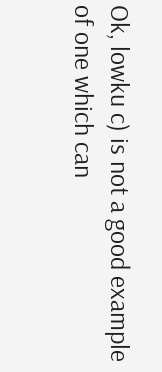Ok, lowku c) is not a good example of one which can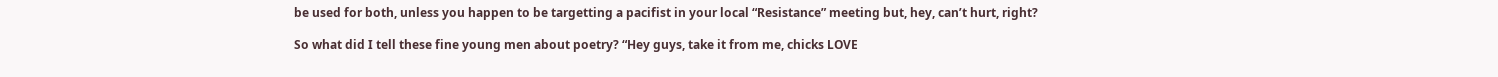be used for both, unless you happen to be targetting a pacifist in your local “Resistance” meeting but, hey, can’t hurt, right?

So what did I tell these fine young men about poetry? “Hey guys, take it from me, chicks LOVE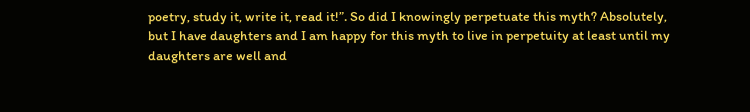poetry, study it, write it, read it!”. So did I knowingly perpetuate this myth? Absolutely, but I have daughters and I am happy for this myth to live in perpetuity at least until my daughters are well and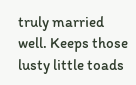truly married well. Keeps those lusty little toads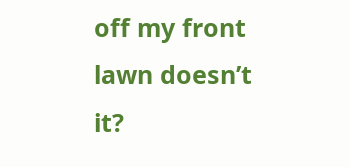off my front lawn doesn’t it?